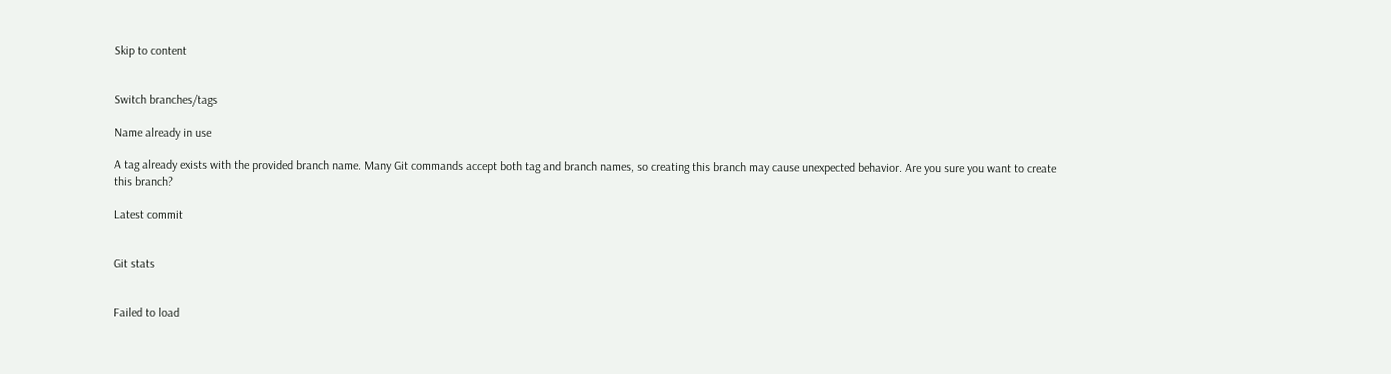Skip to content


Switch branches/tags

Name already in use

A tag already exists with the provided branch name. Many Git commands accept both tag and branch names, so creating this branch may cause unexpected behavior. Are you sure you want to create this branch?

Latest commit


Git stats


Failed to load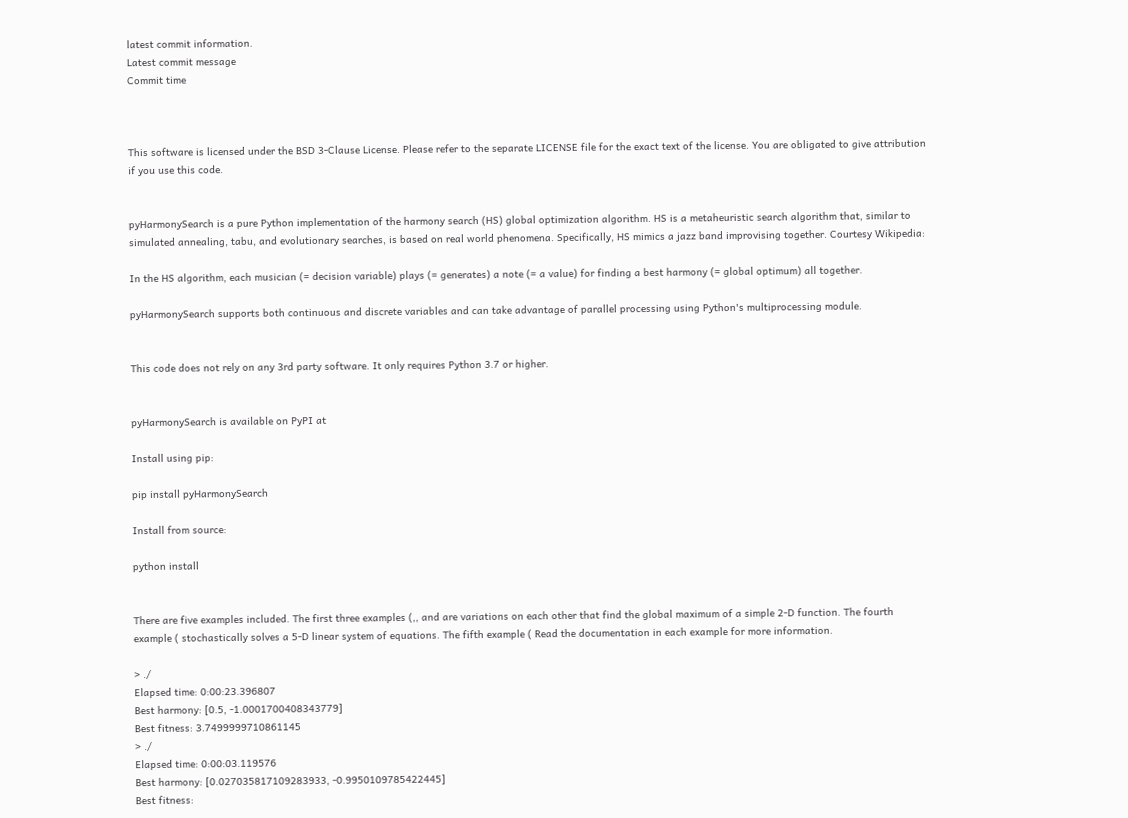latest commit information.
Latest commit message
Commit time



This software is licensed under the BSD 3-Clause License. Please refer to the separate LICENSE file for the exact text of the license. You are obligated to give attribution if you use this code.


pyHarmonySearch is a pure Python implementation of the harmony search (HS) global optimization algorithm. HS is a metaheuristic search algorithm that, similar to simulated annealing, tabu, and evolutionary searches, is based on real world phenomena. Specifically, HS mimics a jazz band improvising together. Courtesy Wikipedia:

In the HS algorithm, each musician (= decision variable) plays (= generates) a note (= a value) for finding a best harmony (= global optimum) all together.

pyHarmonySearch supports both continuous and discrete variables and can take advantage of parallel processing using Python's multiprocessing module.


This code does not rely on any 3rd party software. It only requires Python 3.7 or higher.


pyHarmonySearch is available on PyPI at

Install using pip:

pip install pyHarmonySearch

Install from source:

python install


There are five examples included. The first three examples (,, and are variations on each other that find the global maximum of a simple 2-D function. The fourth example ( stochastically solves a 5-D linear system of equations. The fifth example ( Read the documentation in each example for more information.

> ./
Elapsed time: 0:00:23.396807
Best harmony: [0.5, -1.0001700408343779]
Best fitness: 3.7499999710861145
> ./
Elapsed time: 0:00:03.119576
Best harmony: [0.027035817109283933, -0.9950109785422445]
Best fitness: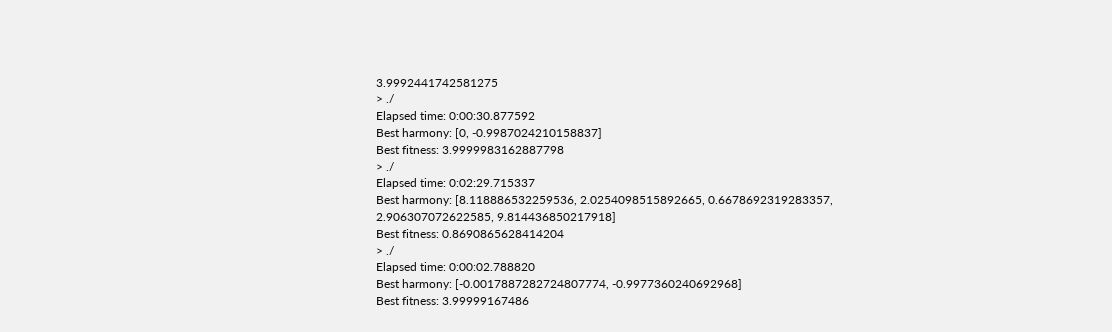3.9992441742581275
> ./
Elapsed time: 0:00:30.877592
Best harmony: [0, -0.9987024210158837]
Best fitness: 3.9999983162887798
> ./
Elapsed time: 0:02:29.715337
Best harmony: [8.118886532259536, 2.0254098515892665, 0.6678692319283357, 2.906307072622585, 9.814436850217918]
Best fitness: 0.8690865628414204
> ./
Elapsed time: 0:00:02.788820
Best harmony: [-0.0017887282724807774, -0.9977360240692968]
Best fitness: 3.99999167486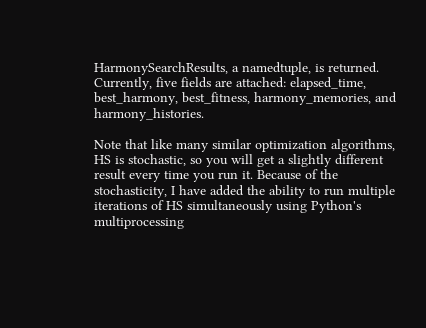HarmonySearchResults, a namedtuple, is returned. Currently, five fields are attached: elapsed_time, best_harmony, best_fitness, harmony_memories, and harmony_histories.

Note that like many similar optimization algorithms, HS is stochastic, so you will get a slightly different result every time you run it. Because of the stochasticity, I have added the ability to run multiple iterations of HS simultaneously using Python's multiprocessing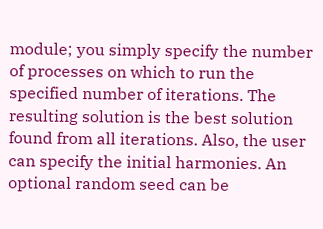module; you simply specify the number of processes on which to run the specified number of iterations. The resulting solution is the best solution found from all iterations. Also, the user can specify the initial harmonies. An optional random seed can be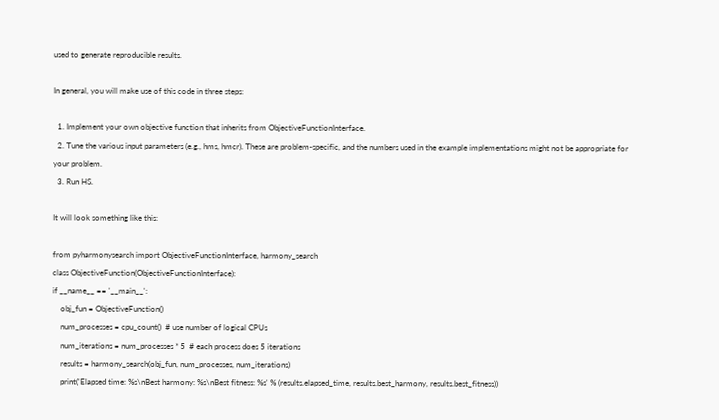used to generate reproducible results.

In general, you will make use of this code in three steps:

  1. Implement your own objective function that inherits from ObjectiveFunctionInterface.
  2. Tune the various input parameters (e.g., hms, hmcr). These are problem-specific, and the numbers used in the example implementations might not be appropriate for your problem.
  3. Run HS.

It will look something like this:

from pyharmonysearch import ObjectiveFunctionInterface, harmony_search
class ObjectiveFunction(ObjectiveFunctionInterface):
if __name__ == '__main__':
    obj_fun = ObjectiveFunction()
    num_processes = cpu_count()  # use number of logical CPUs
    num_iterations = num_processes * 5  # each process does 5 iterations
    results = harmony_search(obj_fun, num_processes, num_iterations)
    print('Elapsed time: %s\nBest harmony: %s\nBest fitness: %s' % (results.elapsed_time, results.best_harmony, results.best_fitness))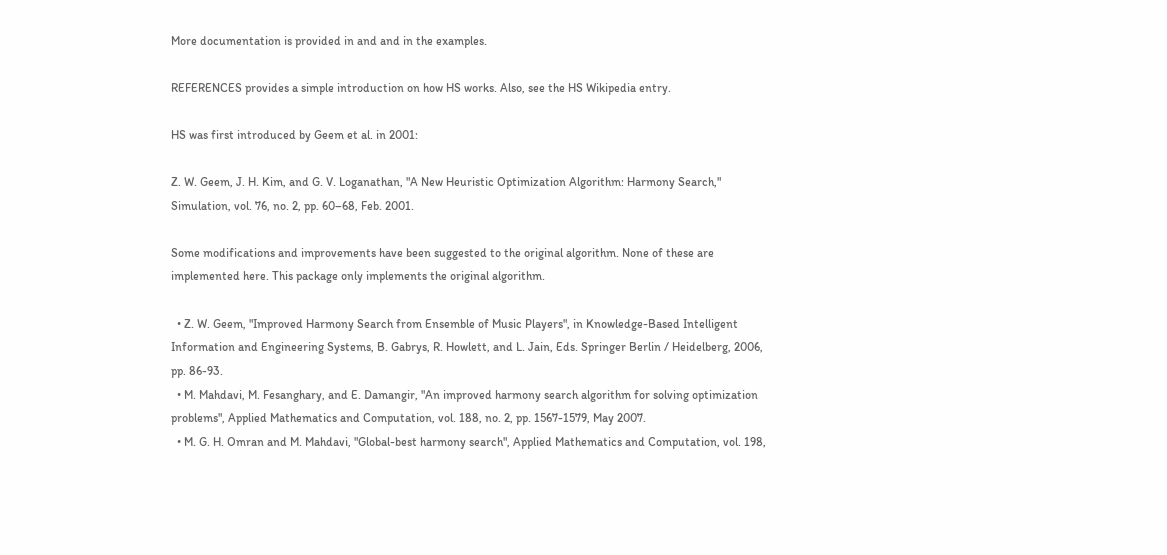More documentation is provided in and and in the examples.

REFERENCES provides a simple introduction on how HS works. Also, see the HS Wikipedia entry.

HS was first introduced by Geem et al. in 2001:

Z. W. Geem, J. H. Kim, and G. V. Loganathan, "A New Heuristic Optimization Algorithm: Harmony Search," Simulation, vol. 76, no. 2, pp. 60–68, Feb. 2001.

Some modifications and improvements have been suggested to the original algorithm. None of these are implemented here. This package only implements the original algorithm.

  • Z. W. Geem, "Improved Harmony Search from Ensemble of Music Players", in Knowledge-Based Intelligent Information and Engineering Systems, B. Gabrys, R. Howlett, and L. Jain, Eds. Springer Berlin / Heidelberg, 2006, pp. 86-93.
  • M. Mahdavi, M. Fesanghary, and E. Damangir, "An improved harmony search algorithm for solving optimization problems", Applied Mathematics and Computation, vol. 188, no. 2, pp. 1567-1579, May 2007.
  • M. G. H. Omran and M. Mahdavi, "Global-best harmony search", Applied Mathematics and Computation, vol. 198,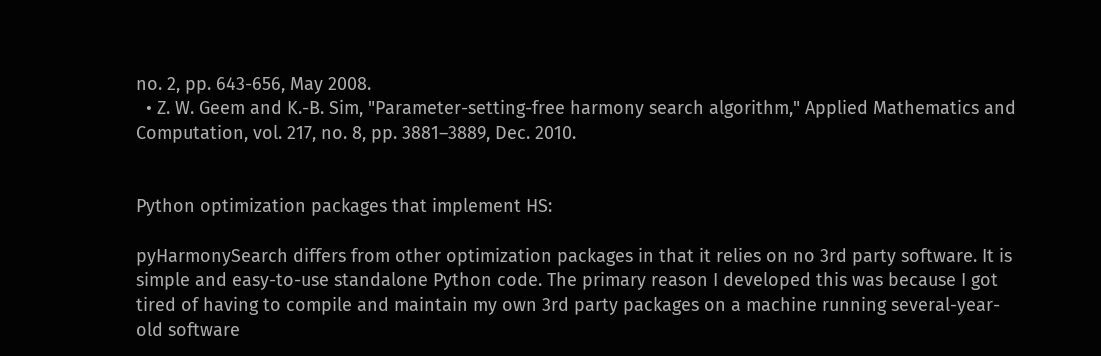no. 2, pp. 643-656, May 2008.
  • Z. W. Geem and K.-B. Sim, "Parameter-setting-free harmony search algorithm," Applied Mathematics and Computation, vol. 217, no. 8, pp. 3881–3889, Dec. 2010.


Python optimization packages that implement HS:

pyHarmonySearch differs from other optimization packages in that it relies on no 3rd party software. It is simple and easy-to-use standalone Python code. The primary reason I developed this was because I got tired of having to compile and maintain my own 3rd party packages on a machine running several-year-old software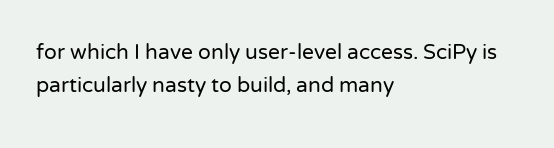for which I have only user-level access. SciPy is particularly nasty to build, and many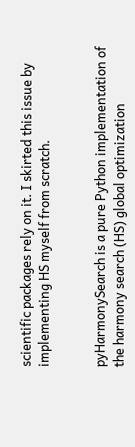scientific packages rely on it. I skirted this issue by implementing HS myself from scratch.


pyHarmonySearch is a pure Python implementation of the harmony search (HS) global optimization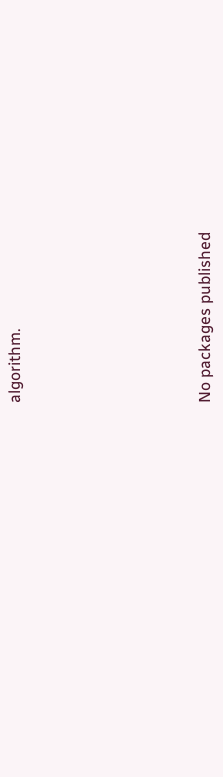algorithm.








No packages published